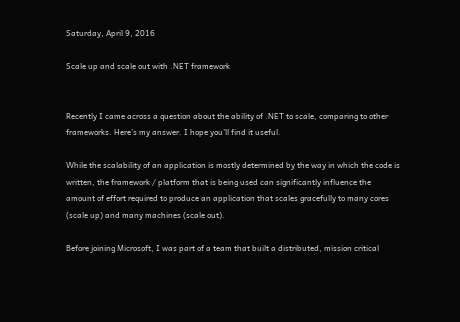Saturday, April 9, 2016

Scale up and scale out with .NET framework


Recently I came across a question about the ability of .NET to scale, comparing to other frameworks. Here’s my answer. I hope you’ll find it useful.

While the scalability of an application is mostly determined by the way in which the code is written, the framework / platform that is being used can significantly influence the amount of effort required to produce an application that scales gracefully to many cores (scale up) and many machines (scale out).

Before joining Microsoft, I was part of a team that built a distributed, mission critical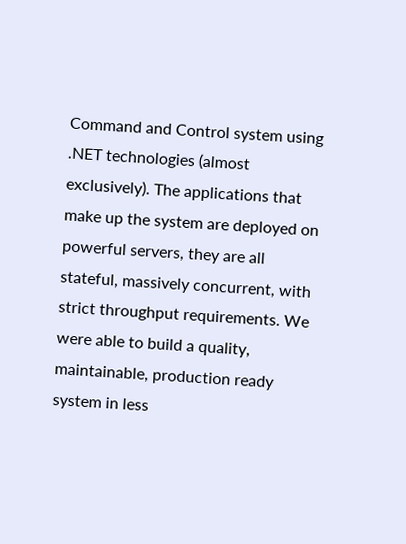Command and Control system using .NET technologies (almost exclusively). The applications that make up the system are deployed on powerful servers, they are all stateful, massively concurrent, with strict throughput requirements. We were able to build a quality, maintainable, production ready system in less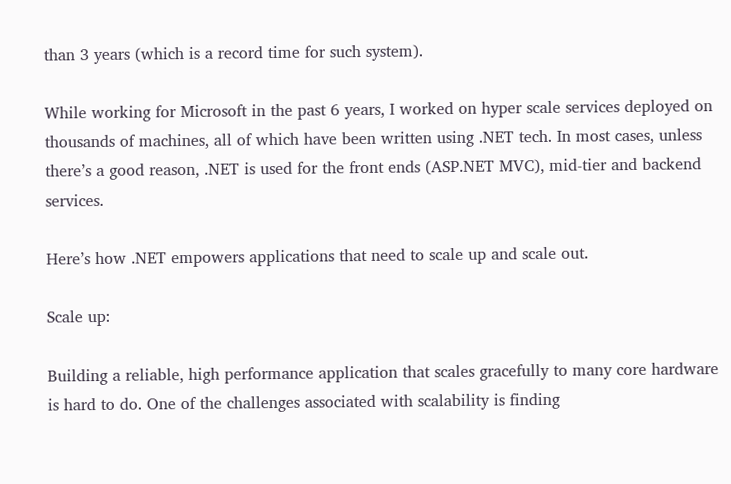than 3 years (which is a record time for such system).

While working for Microsoft in the past 6 years, I worked on hyper scale services deployed on thousands of machines, all of which have been written using .NET tech. In most cases, unless there’s a good reason, .NET is used for the front ends (ASP.NET MVC), mid-tier and backend services.

Here’s how .NET empowers applications that need to scale up and scale out.

Scale up:

Building a reliable, high performance application that scales gracefully to many core hardware is hard to do. One of the challenges associated with scalability is finding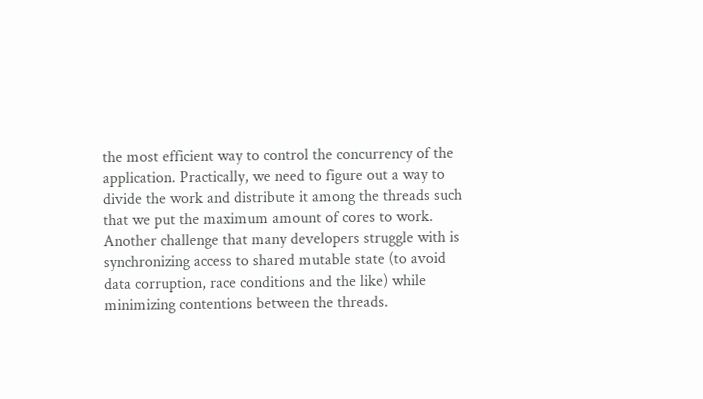the most efficient way to control the concurrency of the application. Practically, we need to figure out a way to divide the work and distribute it among the threads such that we put the maximum amount of cores to work. Another challenge that many developers struggle with is synchronizing access to shared mutable state (to avoid data corruption, race conditions and the like) while minimizing contentions between the threads.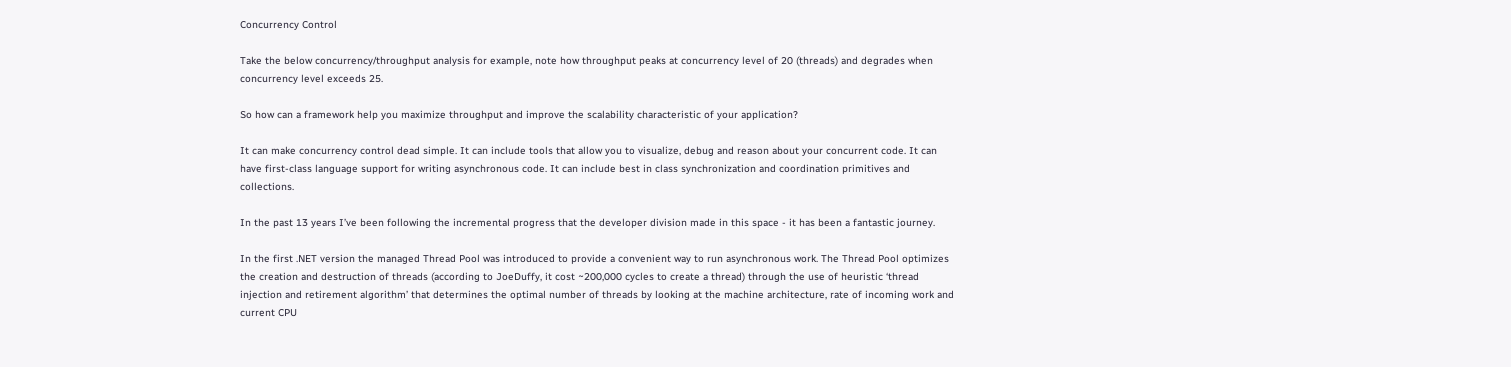Concurrency Control

Take the below concurrency/throughput analysis for example, note how throughput peaks at concurrency level of 20 (threads) and degrades when concurrency level exceeds 25.

So how can a framework help you maximize throughput and improve the scalability characteristic of your application?

It can make concurrency control dead simple. It can include tools that allow you to visualize, debug and reason about your concurrent code. It can have first-class language support for writing asynchronous code. It can include best in class synchronization and coordination primitives and collections.

In the past 13 years I’ve been following the incremental progress that the developer division made in this space - it has been a fantastic journey.

In the first .NET version the managed Thread Pool was introduced to provide a convenient way to run asynchronous work. The Thread Pool optimizes the creation and destruction of threads (according to JoeDuffy, it cost ~200,000 cycles to create a thread) through the use of heuristic ‘thread injection and retirement algorithm’ that determines the optimal number of threads by looking at the machine architecture, rate of incoming work and current CPU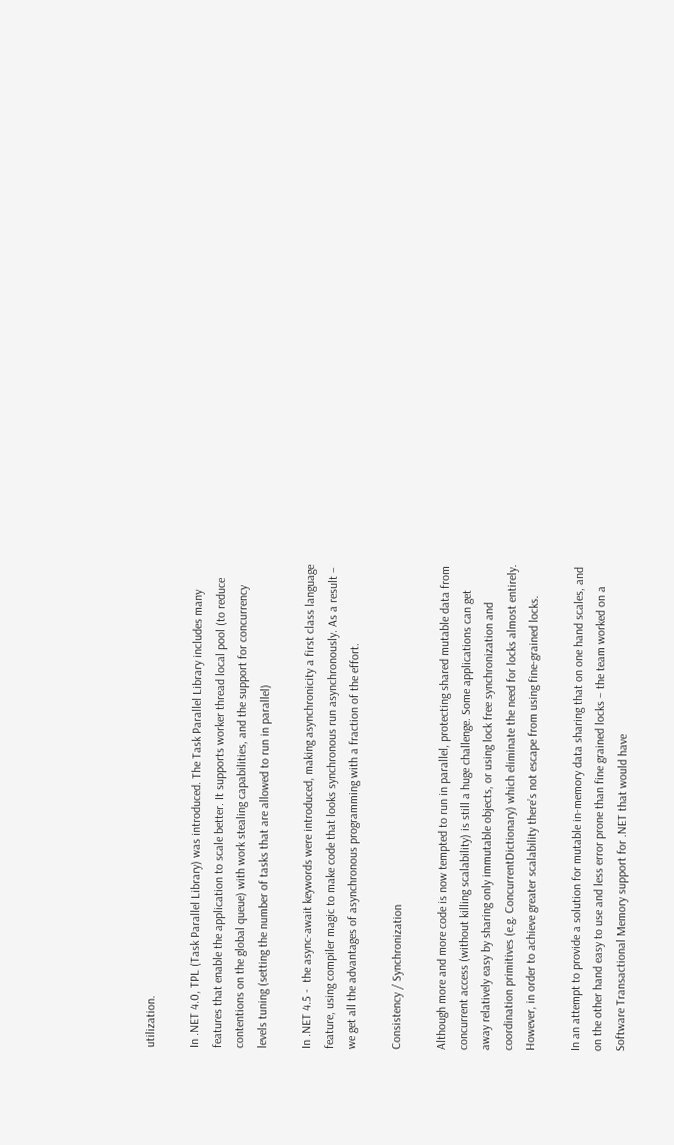utilization.

In .NET 4.0, TPL (Task Parallel Library) was introduced. The Task Parallel Library includes many features that enable the application to scale better. It supports worker thread local pool (to reduce contentions on the global queue) with work stealing capabilities, and the support for concurrency levels tuning (setting the number of tasks that are allowed to run in parallel)

In .NET 4.5 -  the async-await keywords were introduced, making asynchronicity a first class language feature, using compiler magic to make code that looks synchronous run asynchronously. As a result – we get all the advantages of asynchronous programming with a fraction of the effort.

Consistency / Synchronization

Although more and more code is now tempted to run in parallel, protecting shared mutable data from concurrent access (without killing scalability) is still a huge challenge. Some applications can get away relatively easy by sharing only immutable objects, or using lock free synchronization and coordination primitives (e.g. ConcurrentDictionary) which eliminate the need for locks almost entirely. However, in order to achieve greater scalability there’s not escape from using fine-grained locks.

In an attempt to provide a solution for mutable in-memory data sharing that on one hand scales, and on the other hand easy to use and less error prone than fine grained locks – the team worked on a Software Transactional Memory support for .NET that would have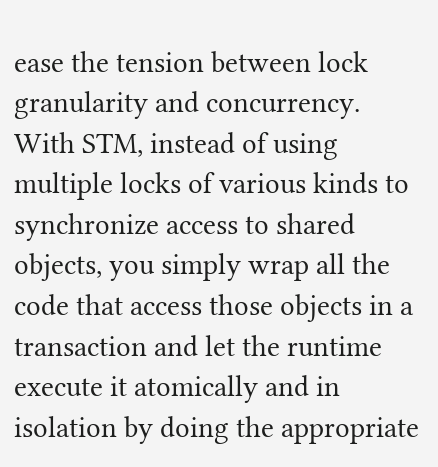ease the tension between lock granularity and concurrency. With STM, instead of using multiple locks of various kinds to synchronize access to shared objects, you simply wrap all the code that access those objects in a transaction and let the runtime execute it atomically and in isolation by doing the appropriate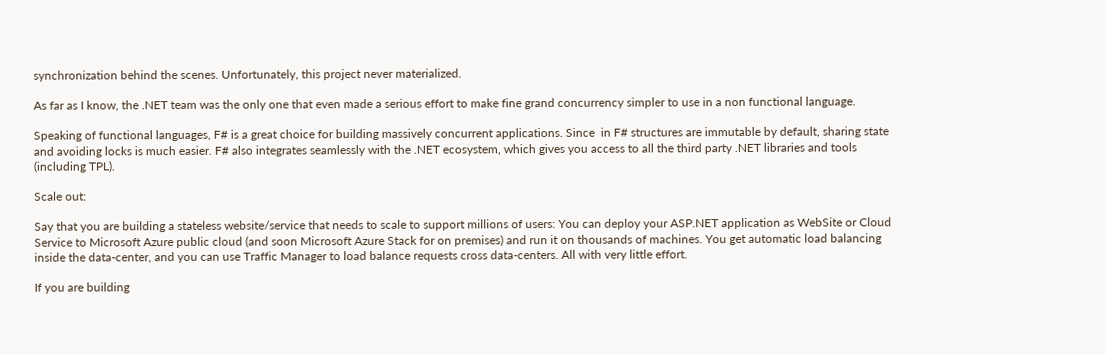synchronization behind the scenes. Unfortunately, this project never materialized.

As far as I know, the .NET team was the only one that even made a serious effort to make fine grand concurrency simpler to use in a non functional language.

Speaking of functional languages, F# is a great choice for building massively concurrent applications. Since  in F# structures are immutable by default, sharing state and avoiding locks is much easier. F# also integrates seamlessly with the .NET ecosystem, which gives you access to all the third party .NET libraries and tools (including TPL).

Scale out:

Say that you are building a stateless website/service that needs to scale to support millions of users: You can deploy your ASP.NET application as WebSite or Cloud Service to Microsoft Azure public cloud (and soon Microsoft Azure Stack for on premises) and run it on thousands of machines. You get automatic load balancing inside the data-center, and you can use Traffic Manager to load balance requests cross data-centers. All with very little effort.

If you are building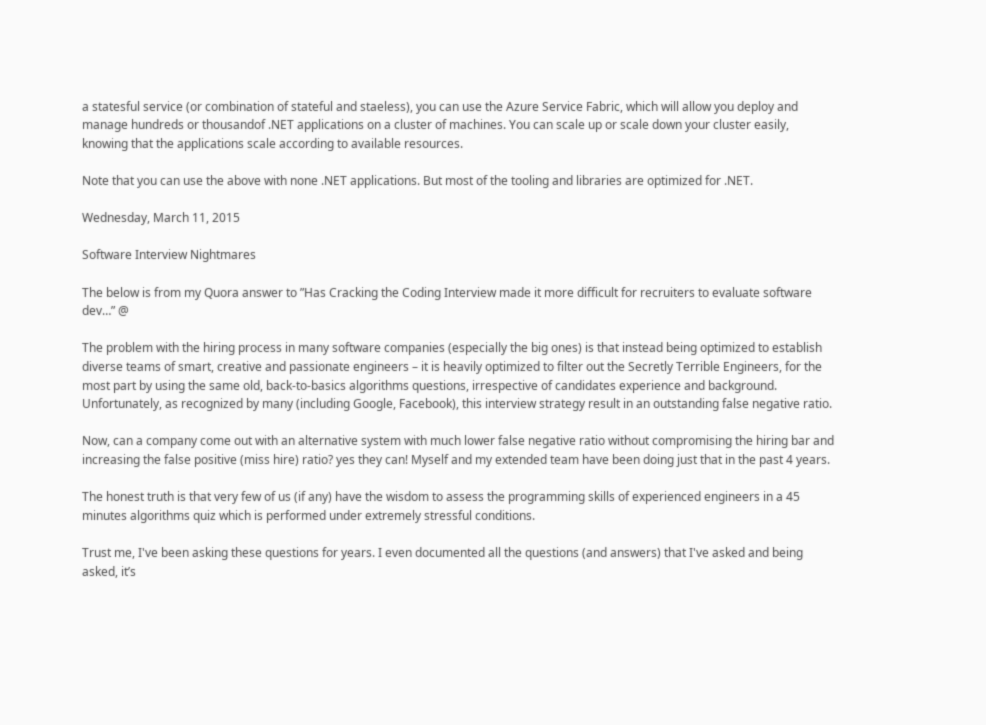a statesful service (or combination of stateful and staeless), you can use the Azure Service Fabric, which will allow you deploy and manage hundreds or thousandof .NET applications on a cluster of machines. You can scale up or scale down your cluster easily, knowing that the applications scale according to available resources.

Note that you can use the above with none .NET applications. But most of the tooling and libraries are optimized for .NET.

Wednesday, March 11, 2015

Software Interview Nightmares

The below is from my Quora answer to ”Has Cracking the Coding Interview made it more difficult for recruiters to evaluate software dev…” @

The problem with the hiring process in many software companies (especially the big ones) is that instead being optimized to establish diverse teams of smart, creative and passionate engineers – it is heavily optimized to filter out the Secretly Terrible Engineers, for the most part by using the same old, back-to-basics algorithms questions, irrespective of candidates experience and background. Unfortunately, as recognized by many (including Google, Facebook), this interview strategy result in an outstanding false negative ratio.

Now, can a company come out with an alternative system with much lower false negative ratio without compromising the hiring bar and increasing the false positive (miss hire) ratio? yes they can! Myself and my extended team have been doing just that in the past 4 years.

The honest truth is that very few of us (if any) have the wisdom to assess the programming skills of experienced engineers in a 45 minutes algorithms quiz which is performed under extremely stressful conditions.

Trust me, I've been asking these questions for years. I even documented all the questions (and answers) that I've asked and being asked, it’s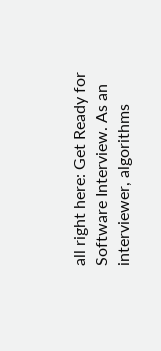all right here: Get Ready for Software Interview. As an interviewer, algorithms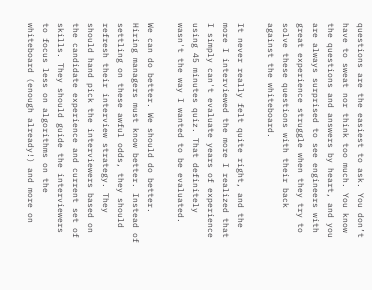questions are the easiest to ask. You don’t have to sweat nor think too much. You know the questions and answers by heart, and you are always surprised to see engineers with great experience struggle when they try to solve these questions with their back against the whiteboard.

It never really felt quite right, and the more I interviewed the more I realized that I simply can't evaluate years of experience using 45 minutes quiz. That definitely wasn't the way I wanted to be evaluated.

We can do better. We should do better. Hiring managers must know better. Instead of settling on these awful odds, they should refresh their interview strategy. They should hand pick the interviewers based on the candidate experience and current set of skills. They should guide the interviewers to focus less on algorithms on the whiteboard (enough already!) and more on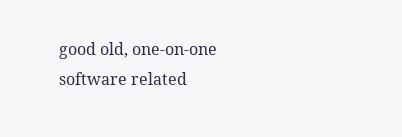good old, one-on-one software related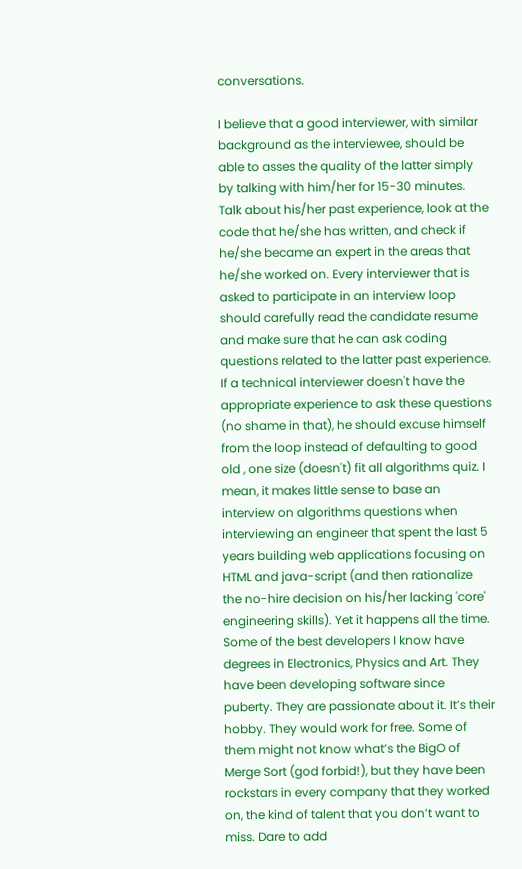conversations.

I believe that a good interviewer, with similar background as the interviewee, should be able to asses the quality of the latter simply by talking with him/her for 15-30 minutes. Talk about his/her past experience, look at the code that he/she has written, and check if he/she became an expert in the areas that he/she worked on. Every interviewer that is asked to participate in an interview loop should carefully read the candidate resume and make sure that he can ask coding questions related to the latter past experience. If a technical interviewer doesn't have the appropriate experience to ask these questions (no shame in that), he should excuse himself from the loop instead of defaulting to good old , one size (doesn't) fit all algorithms quiz. I mean, it makes little sense to base an interview on algorithms questions when interviewing an engineer that spent the last 5 years building web applications focusing on HTML and java-script (and then rationalize the no-hire decision on his/her lacking 'core' engineering skills). Yet it happens all the time.
Some of the best developers I know have degrees in Electronics, Physics and Art. They have been developing software since puberty. They are passionate about it. It’s their hobby. They would work for free. Some of them might not know what’s the BigO of Merge Sort (god forbid!), but they have been rockstars in every company that they worked on, the kind of talent that you don’t want to miss. Dare to add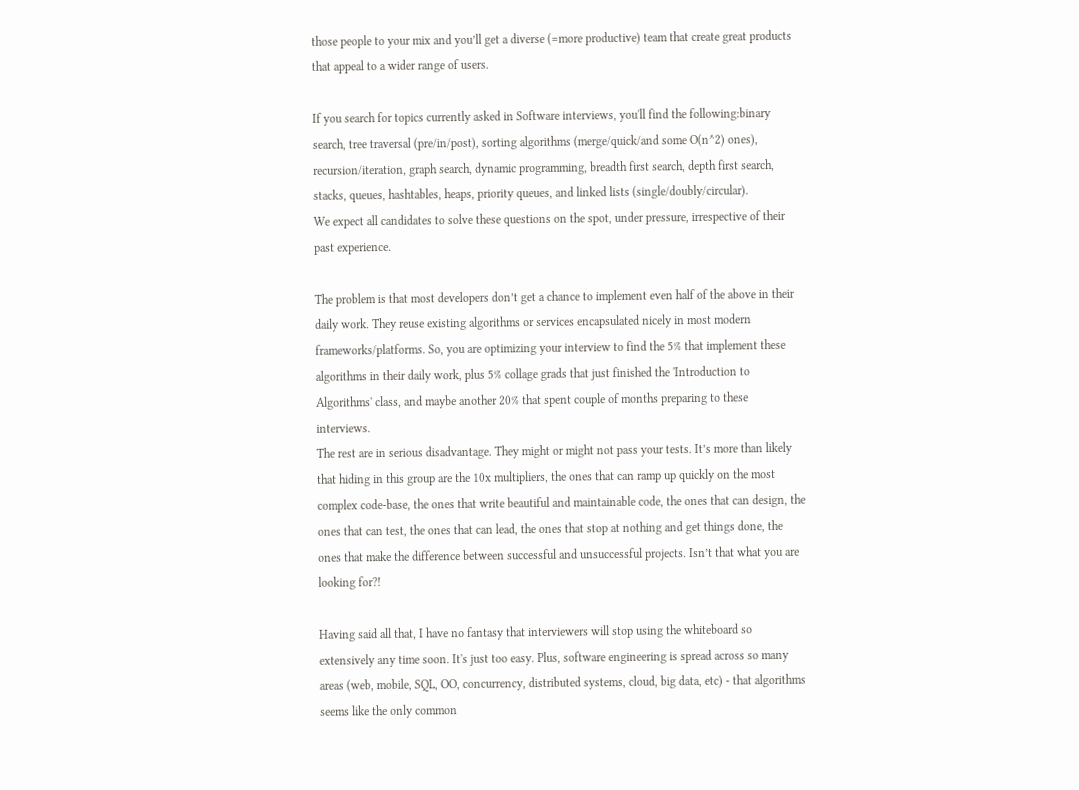those people to your mix and you’ll get a diverse (=more productive) team that create great products that appeal to a wider range of users.

If you search for topics currently asked in Software interviews, you'll find the following:binary search, tree traversal (pre/in/post), sorting algorithms (merge/quick/and some O(n^2) ones), recursion/iteration, graph search, dynamic programming, breadth first search, depth first search, stacks, queues, hashtables, heaps, priority queues, and linked lists (single/doubly/circular).
We expect all candidates to solve these questions on the spot, under pressure, irrespective of their past experience.

The problem is that most developers don’t get a chance to implement even half of the above in their daily work. They reuse existing algorithms or services encapsulated nicely in most modern frameworks/platforms. So, you are optimizing your interview to find the 5% that implement these algorithms in their daily work, plus 5% collage grads that just finished the 'Introduction to Algorithms' class, and maybe another 20% that spent couple of months preparing to these interviews.
The rest are in serious disadvantage. They might or might not pass your tests. It’s more than likely that hiding in this group are the 10x multipliers, the ones that can ramp up quickly on the most complex code-base, the ones that write beautiful and maintainable code, the ones that can design, the ones that can test, the ones that can lead, the ones that stop at nothing and get things done, the ones that make the difference between successful and unsuccessful projects. Isn’t that what you are looking for?!

Having said all that, I have no fantasy that interviewers will stop using the whiteboard so extensively any time soon. It's just too easy. Plus, software engineering is spread across so many areas (web, mobile, SQL, OO, concurrency, distributed systems, cloud, big data, etc) - that algorithms seems like the only common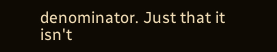denominator. Just that it isn't